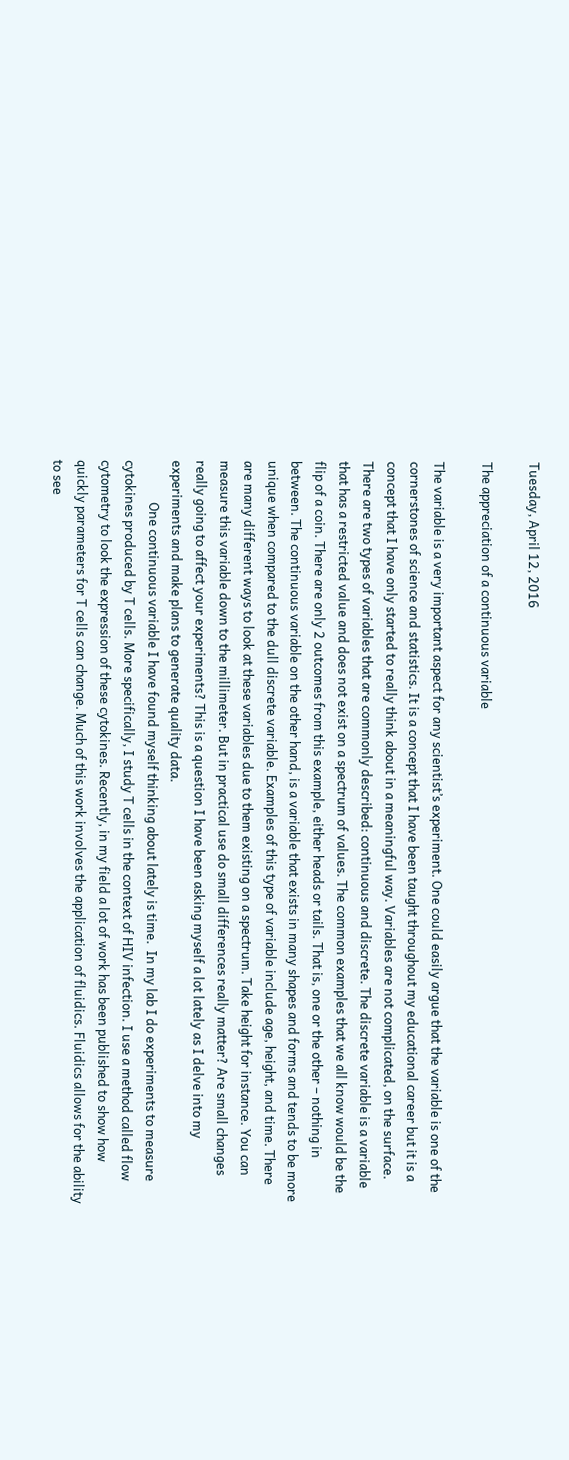Tuesday, April 12, 2016

The appreciation of a continuous variable

The variable is a very important aspect for any scientist’s experiment. One could easily argue that the variable is one of the cornerstones of science and statistics. It is a concept that I have been taught throughout my educational career but it is a concept that I have only started to really think about in a meaningful way. Variables are not complicated, on the surface. There are two types of variables that are commonly described: continuous and discrete. The discrete variable is a variable that has a restricted value and does not exist on a spectrum of values. The common examples that we all know would be the flip of a coin. There are only 2 outcomes from this example, either heads or tails. That is, one or the other – nothing in between. The continuous variable on the other hand, is a variable that exists in many shapes and forms and tends to be more unique when compared to the dull discrete variable. Examples of this type of variable include age, height, and time. There are many different ways to look at these variables due to them existing on a spectrum. Take height for instance. You can measure this variable down to the millimeter. But in practical use do small differences really matter? Are small changes really going to affect your experiments? This is a question I have been asking myself a lot lately as I delve into my experiments and make plans to generate quality data.
              One continuous variable I have found myself thinking about lately is time.  In my lab I do experiments to measure cytokines produced by T cells. More specifically, I study T cells in the context of HIV infection. I use a method called flow cytometry to look the expression of these cytokines. Recently, in my field a lot of work has been published to show how quickly parameters for T cells can change. Much of this work involves the application of fluidics. Fluidics allows for the ability to see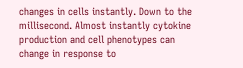changes in cells instantly. Down to the millisecond. Almost instantly cytokine production and cell phenotypes can change in response to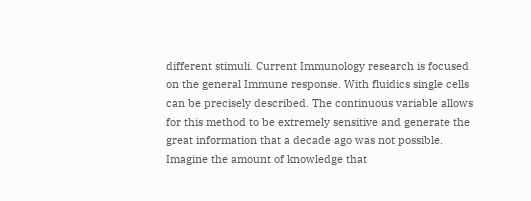different stimuli. Current Immunology research is focused on the general Immune response. With fluidics single cells can be precisely described. The continuous variable allows for this method to be extremely sensitive and generate the great information that a decade ago was not possible. Imagine the amount of knowledge that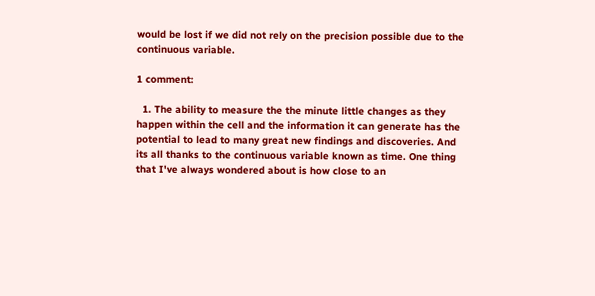would be lost if we did not rely on the precision possible due to the continuous variable.

1 comment:

  1. The ability to measure the the minute little changes as they happen within the cell and the information it can generate has the potential to lead to many great new findings and discoveries. And its all thanks to the continuous variable known as time. One thing that I've always wondered about is how close to an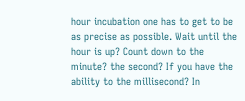hour incubation one has to get to be as precise as possible. Wait until the hour is up? Count down to the minute? the second? If you have the ability to the millisecond? In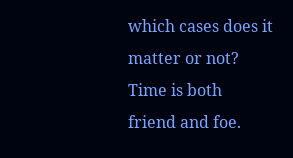which cases does it matter or not? Time is both friend and foe.